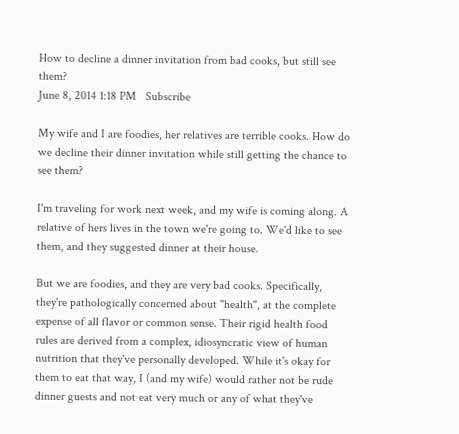How to decline a dinner invitation from bad cooks, but still see them?
June 8, 2014 1:18 PM   Subscribe

My wife and I are foodies, her relatives are terrible cooks. How do we decline their dinner invitation while still getting the chance to see them?

I'm traveling for work next week, and my wife is coming along. A relative of hers lives in the town we're going to. We'd like to see them, and they suggested dinner at their house.

But we are foodies, and they are very bad cooks. Specifically, they're pathologically concerned about "health", at the complete expense of all flavor or common sense. Their rigid health food rules are derived from a complex, idiosyncratic view of human nutrition that they've personally developed. While it's okay for them to eat that way, I (and my wife) would rather not be rude dinner guests and not eat very much or any of what they've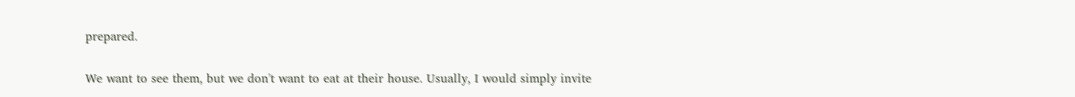prepared.

We want to see them, but we don't want to eat at their house. Usually, I would simply invite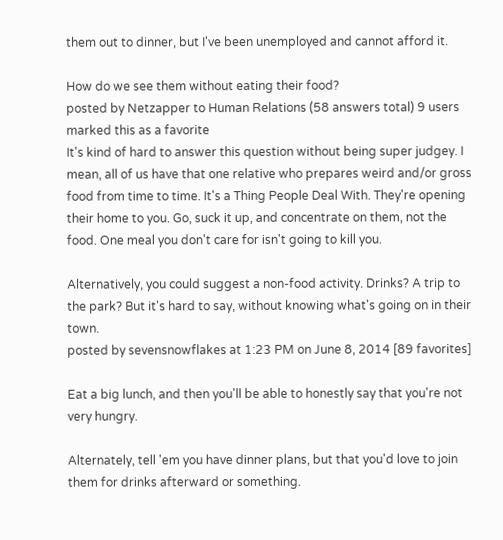them out to dinner, but I've been unemployed and cannot afford it.

How do we see them without eating their food?
posted by Netzapper to Human Relations (58 answers total) 9 users marked this as a favorite
It's kind of hard to answer this question without being super judgey. I mean, all of us have that one relative who prepares weird and/or gross food from time to time. It's a Thing People Deal With. They're opening their home to you. Go, suck it up, and concentrate on them, not the food. One meal you don't care for isn't going to kill you.

Alternatively, you could suggest a non-food activity. Drinks? A trip to the park? But it's hard to say, without knowing what's going on in their town.
posted by sevensnowflakes at 1:23 PM on June 8, 2014 [89 favorites]

Eat a big lunch, and then you'll be able to honestly say that you're not very hungry.

Alternately, tell 'em you have dinner plans, but that you'd love to join them for drinks afterward or something.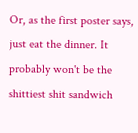Or, as the first poster says, just eat the dinner. It probably won't be the shittiest shit sandwich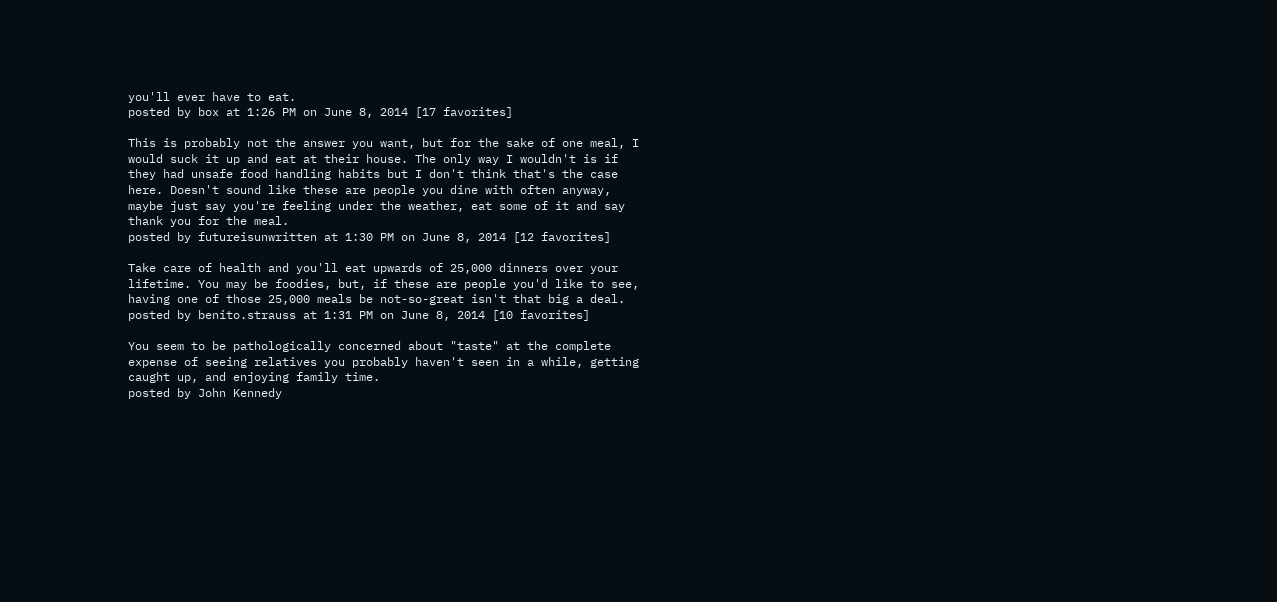you'll ever have to eat.
posted by box at 1:26 PM on June 8, 2014 [17 favorites]

This is probably not the answer you want, but for the sake of one meal, I would suck it up and eat at their house. The only way I wouldn't is if they had unsafe food handling habits but I don't think that's the case here. Doesn't sound like these are people you dine with often anyway, maybe just say you're feeling under the weather, eat some of it and say thank you for the meal.
posted by futureisunwritten at 1:30 PM on June 8, 2014 [12 favorites]

Take care of health and you'll eat upwards of 25,000 dinners over your lifetime. You may be foodies, but, if these are people you'd like to see, having one of those 25,000 meals be not-so-great isn't that big a deal.
posted by benito.strauss at 1:31 PM on June 8, 2014 [10 favorites]

You seem to be pathologically concerned about "taste" at the complete expense of seeing relatives you probably haven't seen in a while, getting caught up, and enjoying family time.
posted by John Kennedy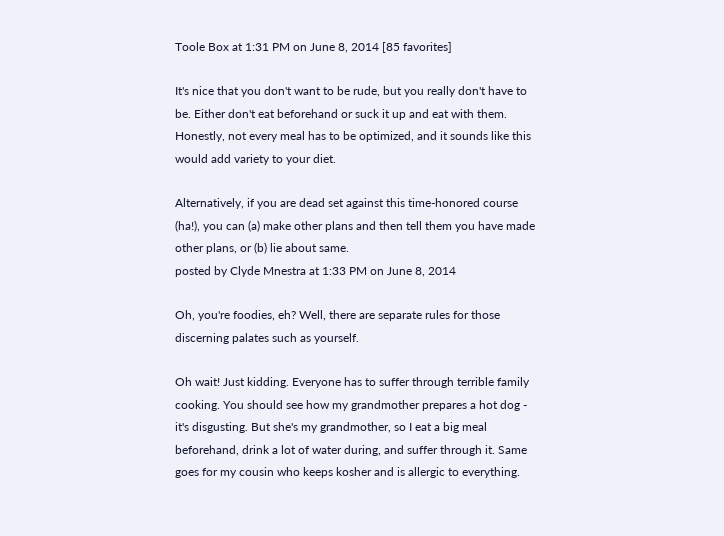Toole Box at 1:31 PM on June 8, 2014 [85 favorites]

It's nice that you don't want to be rude, but you really don't have to be. Either don't eat beforehand or suck it up and eat with them. Honestly, not every meal has to be optimized, and it sounds like this would add variety to your diet.

Alternatively, if you are dead set against this time-honored course (ha!), you can (a) make other plans and then tell them you have made other plans, or (b) lie about same.
posted by Clyde Mnestra at 1:33 PM on June 8, 2014

Oh, you're foodies, eh? Well, there are separate rules for those discerning palates such as yourself.

Oh wait! Just kidding. Everyone has to suffer through terrible family cooking. You should see how my grandmother prepares a hot dog - it's disgusting. But she's my grandmother, so I eat a big meal beforehand, drink a lot of water during, and suffer through it. Same goes for my cousin who keeps kosher and is allergic to everything.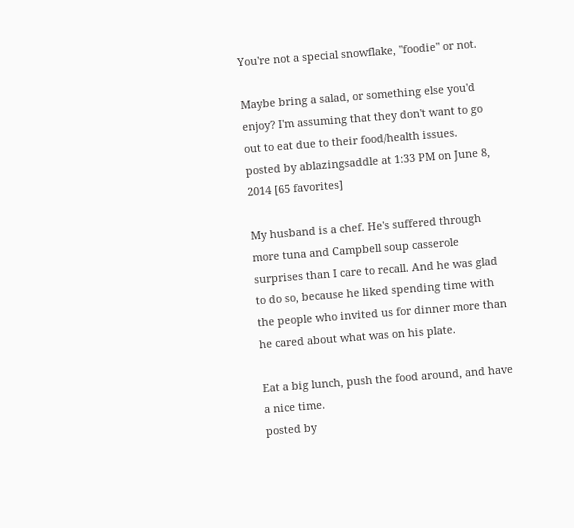You're not a special snowflake, "foodie" or not.

Maybe bring a salad, or something else you'd enjoy? I'm assuming that they don't want to go out to eat due to their food/health issues.
posted by ablazingsaddle at 1:33 PM on June 8, 2014 [65 favorites]

My husband is a chef. He's suffered through more tuna and Campbell soup casserole surprises than I care to recall. And he was glad to do so, because he liked spending time with the people who invited us for dinner more than he cared about what was on his plate.

Eat a big lunch, push the food around, and have a nice time.
posted by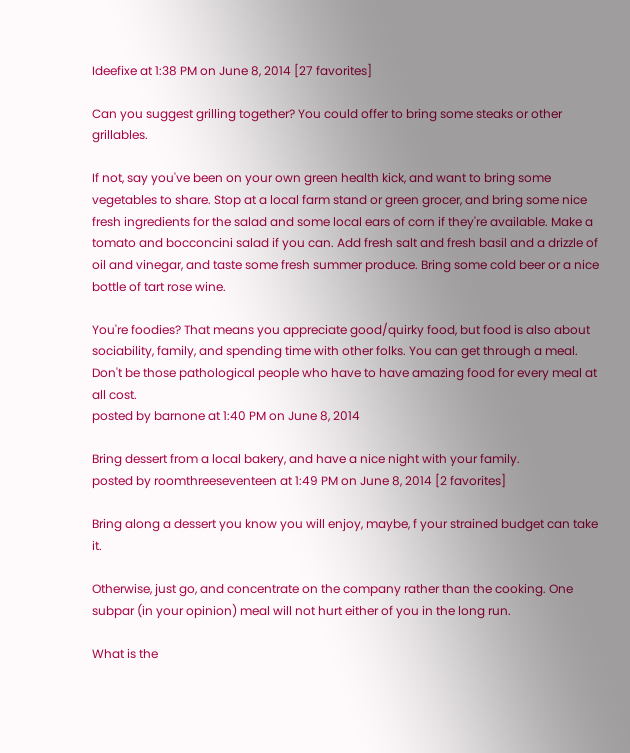Ideefixe at 1:38 PM on June 8, 2014 [27 favorites]

Can you suggest grilling together? You could offer to bring some steaks or other grillables.

If not, say you've been on your own green health kick, and want to bring some vegetables to share. Stop at a local farm stand or green grocer, and bring some nice fresh ingredients for the salad and some local ears of corn if they're available. Make a tomato and bocconcini salad if you can. Add fresh salt and fresh basil and a drizzle of oil and vinegar, and taste some fresh summer produce. Bring some cold beer or a nice bottle of tart rose wine.

You're foodies? That means you appreciate good/quirky food, but food is also about sociability, family, and spending time with other folks. You can get through a meal. Don't be those pathological people who have to have amazing food for every meal at all cost.
posted by barnone at 1:40 PM on June 8, 2014

Bring dessert from a local bakery, and have a nice night with your family.
posted by roomthreeseventeen at 1:49 PM on June 8, 2014 [2 favorites]

Bring along a dessert you know you will enjoy, maybe, f your strained budget can take it.

Otherwise, just go, and concentrate on the company rather than the cooking. One subpar (in your opinion) meal will not hurt either of you in the long run.

What is the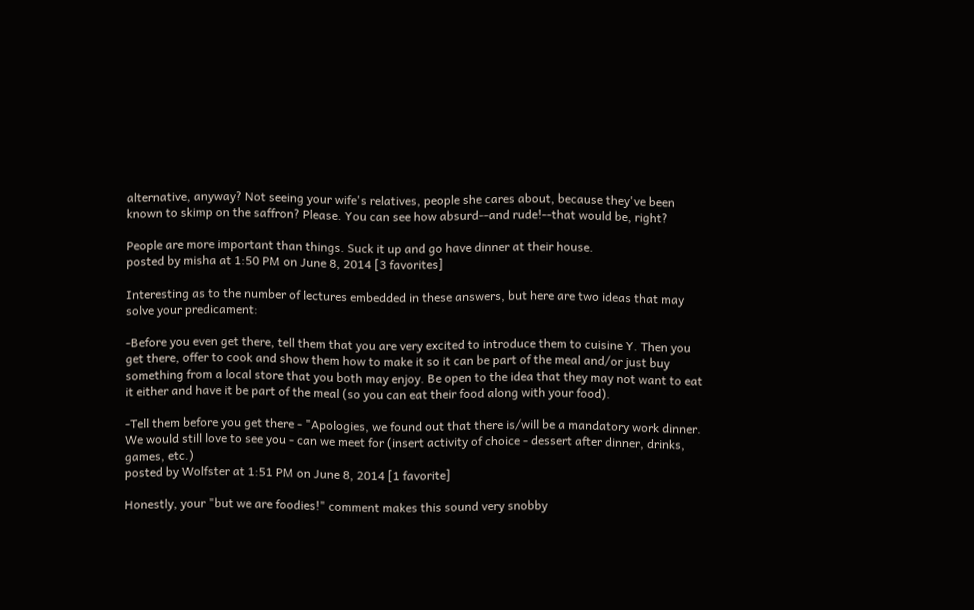alternative, anyway? Not seeing your wife's relatives, people she cares about, because they've been known to skimp on the saffron? Please. You can see how absurd--and rude!--that would be, right?

People are more important than things. Suck it up and go have dinner at their house.
posted by misha at 1:50 PM on June 8, 2014 [3 favorites]

Interesting as to the number of lectures embedded in these answers, but here are two ideas that may solve your predicament:

-Before you even get there, tell them that you are very excited to introduce them to cuisine Y. Then you get there, offer to cook and show them how to make it so it can be part of the meal and/or just buy something from a local store that you both may enjoy. Be open to the idea that they may not want to eat it either and have it be part of the meal (so you can eat their food along with your food).

-Tell them before you get there - "Apologies, we found out that there is/will be a mandatory work dinner. We would still love to see you - can we meet for (insert activity of choice - dessert after dinner, drinks, games, etc.)
posted by Wolfster at 1:51 PM on June 8, 2014 [1 favorite]

Honestly, your "but we are foodies!" comment makes this sound very snobby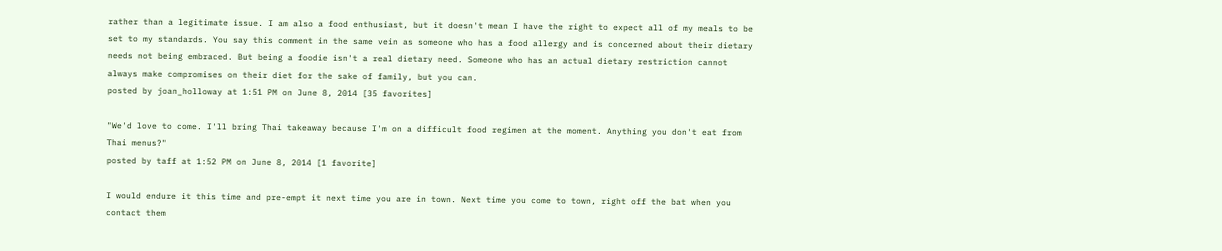rather than a legitimate issue. I am also a food enthusiast, but it doesn't mean I have the right to expect all of my meals to be set to my standards. You say this comment in the same vein as someone who has a food allergy and is concerned about their dietary needs not being embraced. But being a foodie isn't a real dietary need. Someone who has an actual dietary restriction cannot always make compromises on their diet for the sake of family, but you can.
posted by joan_holloway at 1:51 PM on June 8, 2014 [35 favorites]

"We'd love to come. I'll bring Thai takeaway because I'm on a difficult food regimen at the moment. Anything you don't eat from Thai menus?"
posted by taff at 1:52 PM on June 8, 2014 [1 favorite]

I would endure it this time and pre-empt it next time you are in town. Next time you come to town, right off the bat when you contact them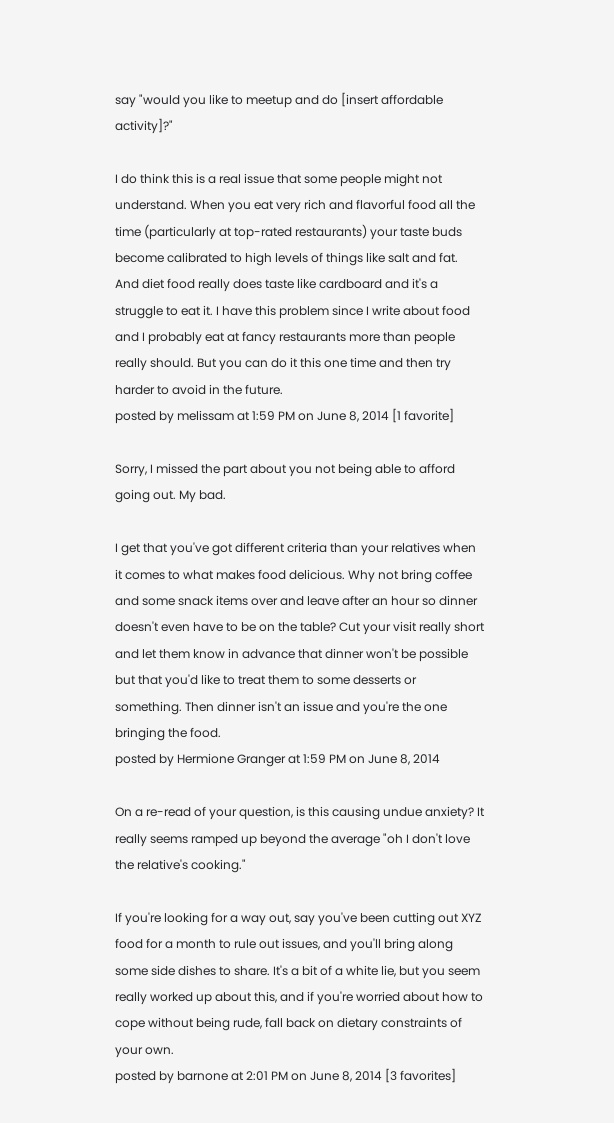say "would you like to meetup and do [insert affordable activity]?"

I do think this is a real issue that some people might not understand. When you eat very rich and flavorful food all the time (particularly at top-rated restaurants) your taste buds become calibrated to high levels of things like salt and fat. And diet food really does taste like cardboard and it's a struggle to eat it. I have this problem since I write about food and I probably eat at fancy restaurants more than people really should. But you can do it this one time and then try harder to avoid in the future.
posted by melissam at 1:59 PM on June 8, 2014 [1 favorite]

Sorry, I missed the part about you not being able to afford going out. My bad.

I get that you've got different criteria than your relatives when it comes to what makes food delicious. Why not bring coffee and some snack items over and leave after an hour so dinner doesn't even have to be on the table? Cut your visit really short and let them know in advance that dinner won't be possible but that you'd like to treat them to some desserts or something. Then dinner isn't an issue and you're the one bringing the food.
posted by Hermione Granger at 1:59 PM on June 8, 2014

On a re-read of your question, is this causing undue anxiety? It really seems ramped up beyond the average "oh I don't love the relative's cooking."

If you're looking for a way out, say you've been cutting out XYZ food for a month to rule out issues, and you'll bring along some side dishes to share. It's a bit of a white lie, but you seem really worked up about this, and if you're worried about how to cope without being rude, fall back on dietary constraints of your own.
posted by barnone at 2:01 PM on June 8, 2014 [3 favorites]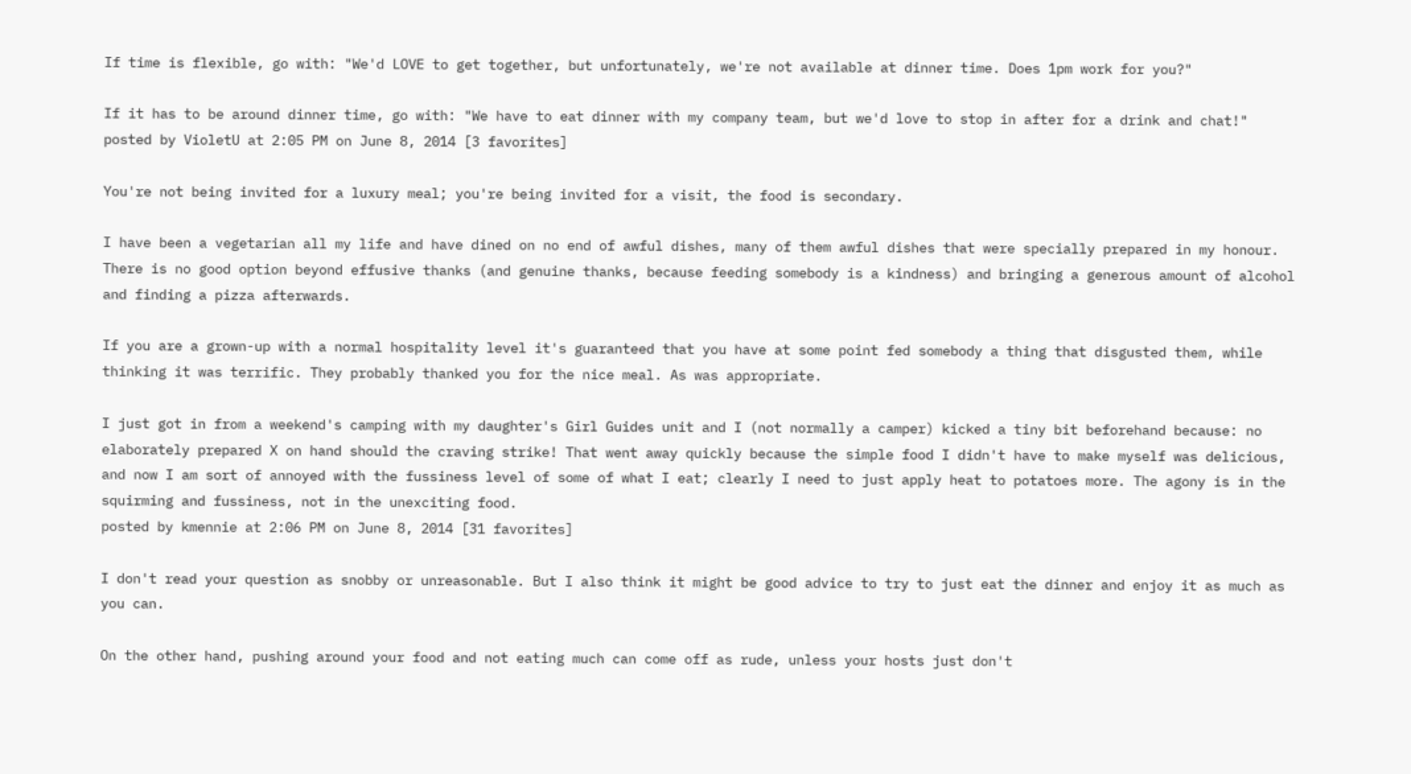If time is flexible, go with: "We'd LOVE to get together, but unfortunately, we're not available at dinner time. Does 1pm work for you?"

If it has to be around dinner time, go with: "We have to eat dinner with my company team, but we'd love to stop in after for a drink and chat!"
posted by VioletU at 2:05 PM on June 8, 2014 [3 favorites]

You're not being invited for a luxury meal; you're being invited for a visit, the food is secondary.

I have been a vegetarian all my life and have dined on no end of awful dishes, many of them awful dishes that were specially prepared in my honour. There is no good option beyond effusive thanks (and genuine thanks, because feeding somebody is a kindness) and bringing a generous amount of alcohol and finding a pizza afterwards.

If you are a grown-up with a normal hospitality level it's guaranteed that you have at some point fed somebody a thing that disgusted them, while thinking it was terrific. They probably thanked you for the nice meal. As was appropriate.

I just got in from a weekend's camping with my daughter's Girl Guides unit and I (not normally a camper) kicked a tiny bit beforehand because: no elaborately prepared X on hand should the craving strike! That went away quickly because the simple food I didn't have to make myself was delicious, and now I am sort of annoyed with the fussiness level of some of what I eat; clearly I need to just apply heat to potatoes more. The agony is in the squirming and fussiness, not in the unexciting food.
posted by kmennie at 2:06 PM on June 8, 2014 [31 favorites]

I don't read your question as snobby or unreasonable. But I also think it might be good advice to try to just eat the dinner and enjoy it as much as you can.

On the other hand, pushing around your food and not eating much can come off as rude, unless your hosts just don't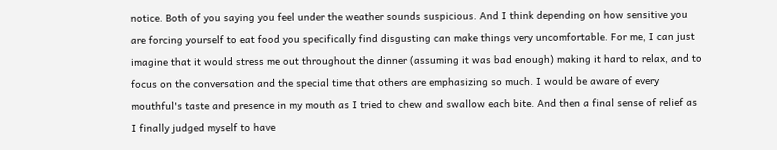notice. Both of you saying you feel under the weather sounds suspicious. And I think depending on how sensitive you are forcing yourself to eat food you specifically find disgusting can make things very uncomfortable. For me, I can just imagine that it would stress me out throughout the dinner (assuming it was bad enough) making it hard to relax, and to focus on the conversation and the special time that others are emphasizing so much. I would be aware of every mouthful's taste and presence in my mouth as I tried to chew and swallow each bite. And then a final sense of relief as I finally judged myself to have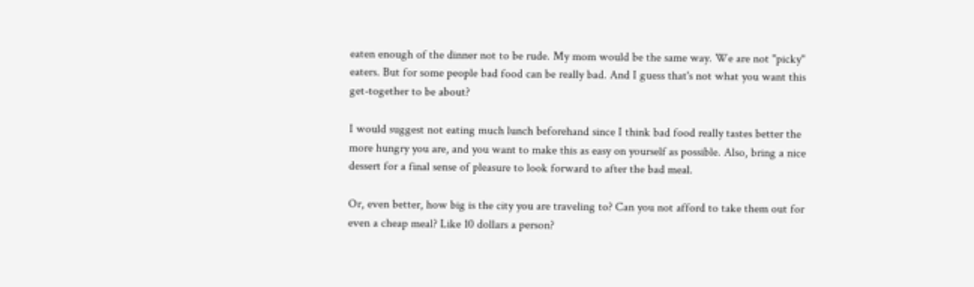eaten enough of the dinner not to be rude. My mom would be the same way. We are not "picky" eaters. But for some people bad food can be really bad. And I guess that's not what you want this get-together to be about?

I would suggest not eating much lunch beforehand since I think bad food really tastes better the more hungry you are, and you want to make this as easy on yourself as possible. Also, bring a nice dessert for a final sense of pleasure to look forward to after the bad meal.

Or, even better, how big is the city you are traveling to? Can you not afford to take them out for even a cheap meal? Like 10 dollars a person?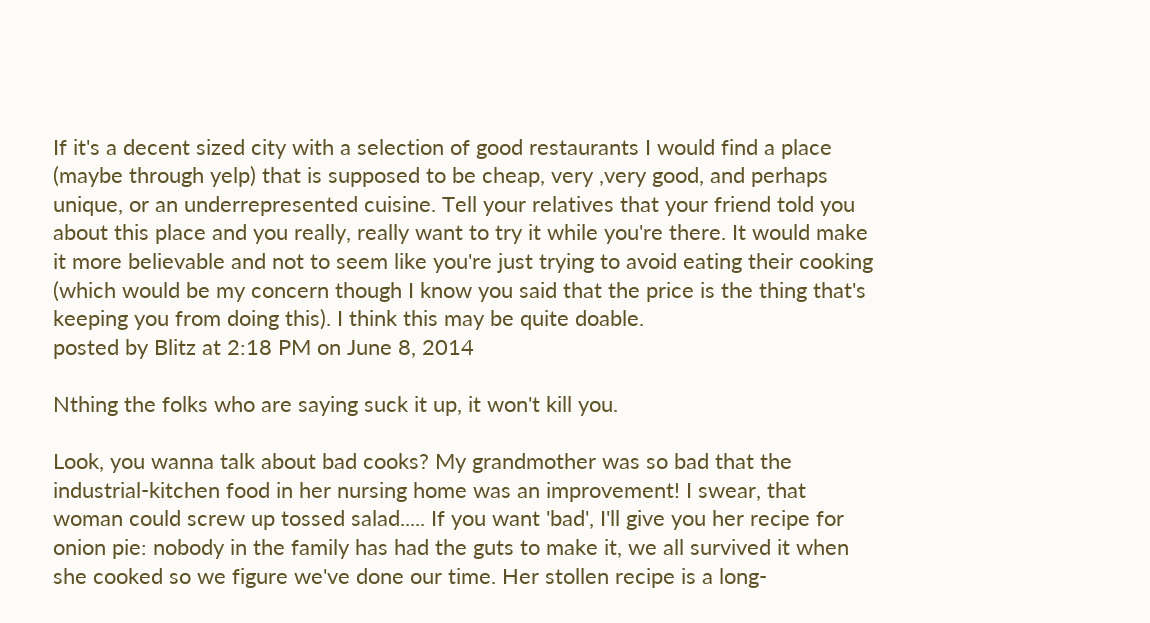If it's a decent sized city with a selection of good restaurants I would find a place (maybe through yelp) that is supposed to be cheap, very ,very good, and perhaps unique, or an underrepresented cuisine. Tell your relatives that your friend told you about this place and you really, really want to try it while you're there. It would make it more believable and not to seem like you're just trying to avoid eating their cooking (which would be my concern though I know you said that the price is the thing that's keeping you from doing this). I think this may be quite doable.
posted by Blitz at 2:18 PM on June 8, 2014

Nthing the folks who are saying suck it up, it won't kill you.

Look, you wanna talk about bad cooks? My grandmother was so bad that the industrial-kitchen food in her nursing home was an improvement! I swear, that woman could screw up tossed salad..... If you want 'bad', I'll give you her recipe for onion pie: nobody in the family has had the guts to make it, we all survived it when she cooked so we figure we've done our time. Her stollen recipe is a long-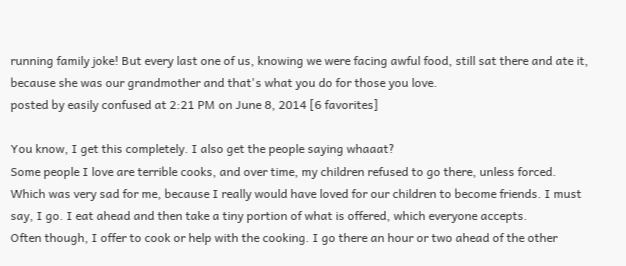running family joke! But every last one of us, knowing we were facing awful food, still sat there and ate it, because she was our grandmother and that's what you do for those you love.
posted by easily confused at 2:21 PM on June 8, 2014 [6 favorites]

You know, I get this completely. I also get the people saying whaaat?
Some people I love are terrible cooks, and over time, my children refused to go there, unless forced. Which was very sad for me, because I really would have loved for our children to become friends. I must say, I go. I eat ahead and then take a tiny portion of what is offered, which everyone accepts.
Often though, I offer to cook or help with the cooking. I go there an hour or two ahead of the other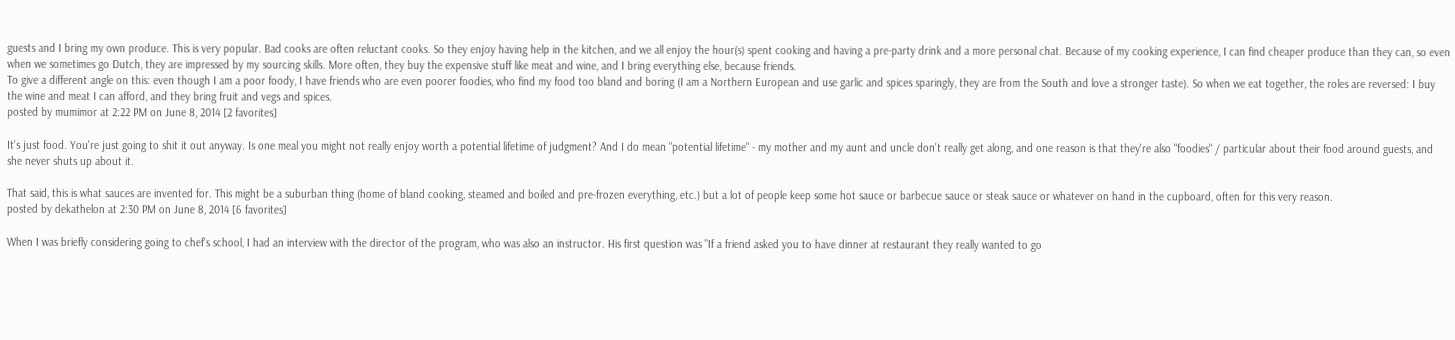guests and I bring my own produce. This is very popular. Bad cooks are often reluctant cooks. So they enjoy having help in the kitchen, and we all enjoy the hour(s) spent cooking and having a pre-party drink and a more personal chat. Because of my cooking experience, I can find cheaper produce than they can, so even when we sometimes go Dutch, they are impressed by my sourcing skills. More often, they buy the expensive stuff like meat and wine, and I bring everything else, because friends.
To give a different angle on this: even though I am a poor foody, I have friends who are even poorer foodies, who find my food too bland and boring (I am a Northern European and use garlic and spices sparingly, they are from the South and love a stronger taste). So when we eat together, the roles are reversed: I buy the wine and meat I can afford, and they bring fruit and vegs and spices.
posted by mumimor at 2:22 PM on June 8, 2014 [2 favorites]

It's just food. You're just going to shit it out anyway. Is one meal you might not really enjoy worth a potential lifetime of judgment? And I do mean "potential lifetime" - my mother and my aunt and uncle don't really get along, and one reason is that they're also "foodies" / particular about their food around guests, and she never shuts up about it.

That said, this is what sauces are invented for. This might be a suburban thing (home of bland cooking, steamed and boiled and pre-frozen everything, etc.) but a lot of people keep some hot sauce or barbecue sauce or steak sauce or whatever on hand in the cupboard, often for this very reason.
posted by dekathelon at 2:30 PM on June 8, 2014 [6 favorites]

When I was briefly considering going to chef's school, I had an interview with the director of the program, who was also an instructor. His first question was "If a friend asked you to have dinner at restaurant they really wanted to go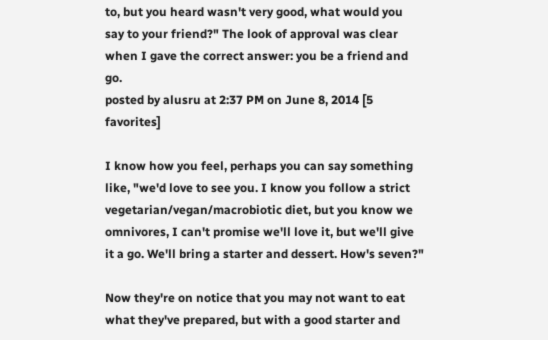to, but you heard wasn't very good, what would you say to your friend?" The look of approval was clear when I gave the correct answer: you be a friend and go.
posted by alusru at 2:37 PM on June 8, 2014 [5 favorites]

I know how you feel, perhaps you can say something like, "we'd love to see you. I know you follow a strict vegetarian/vegan/macrobiotic diet, but you know we omnivores, I can't promise we'll love it, but we'll give it a go. We'll bring a starter and dessert. How's seven?"

Now they're on notice that you may not want to eat what they've prepared, but with a good starter and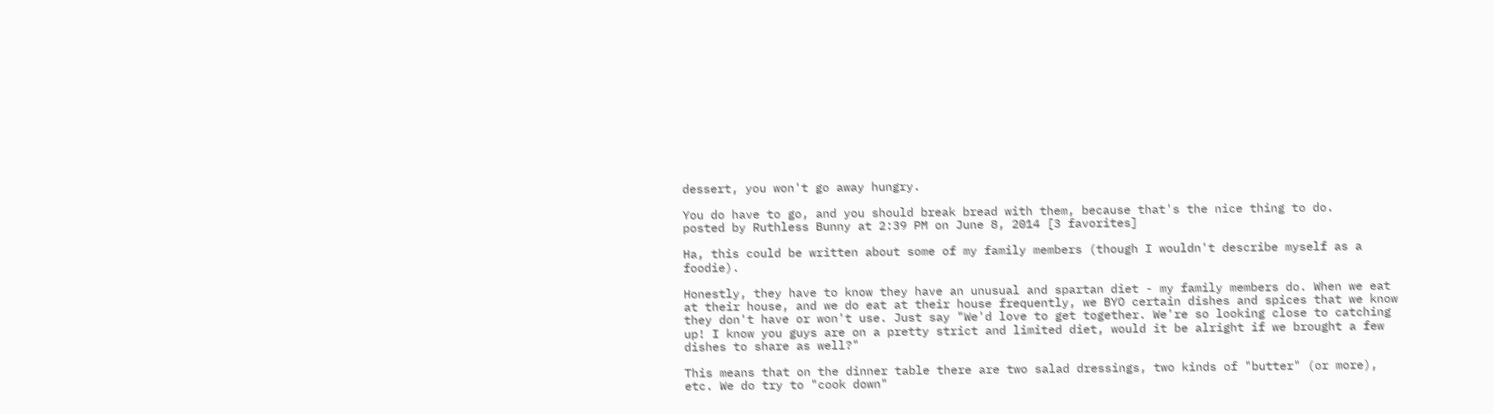dessert, you won't go away hungry.

You do have to go, and you should break bread with them, because that's the nice thing to do.
posted by Ruthless Bunny at 2:39 PM on June 8, 2014 [3 favorites]

Ha, this could be written about some of my family members (though I wouldn't describe myself as a foodie).

Honestly, they have to know they have an unusual and spartan diet - my family members do. When we eat at their house, and we do eat at their house frequently, we BYO certain dishes and spices that we know they don't have or won't use. Just say "We'd love to get together. We're so looking close to catching up! I know you guys are on a pretty strict and limited diet, would it be alright if we brought a few dishes to share as well?"

This means that on the dinner table there are two salad dressings, two kinds of "butter" (or more), etc. We do try to "cook down"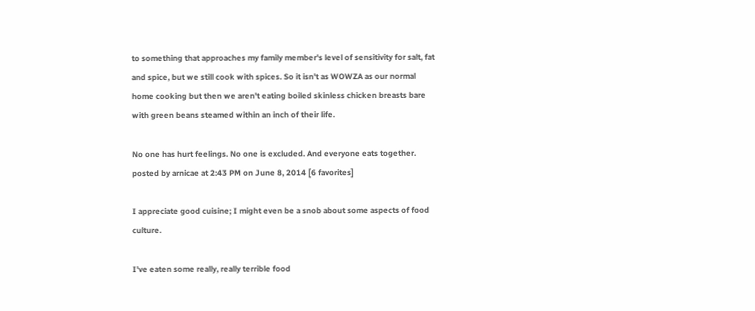to something that approaches my family member's level of sensitivity for salt, fat and spice, but we still cook with spices. So it isn't as WOWZA as our normal home cooking but then we aren't eating boiled skinless chicken breasts bare with green beans steamed within an inch of their life.

No one has hurt feelings. No one is excluded. And everyone eats together.
posted by arnicae at 2:43 PM on June 8, 2014 [6 favorites]

I appreciate good cuisine; I might even be a snob about some aspects of food culture.

I've eaten some really, really terrible food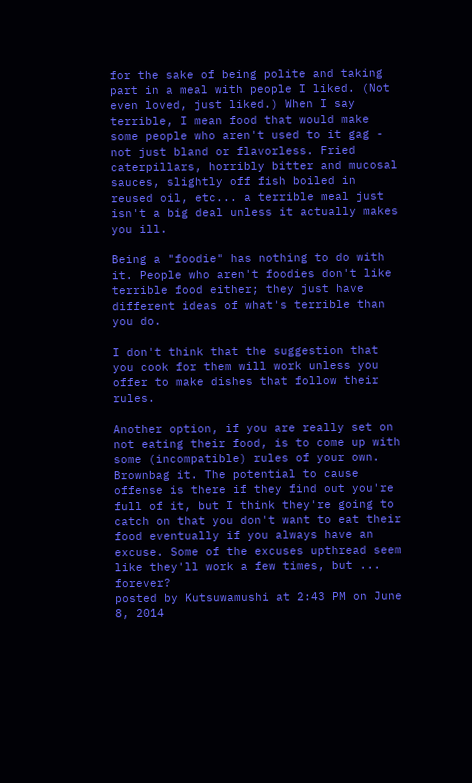for the sake of being polite and taking part in a meal with people I liked. (Not even loved, just liked.) When I say terrible, I mean food that would make some people who aren't used to it gag - not just bland or flavorless. Fried caterpillars, horribly bitter and mucosal sauces, slightly off fish boiled in reused oil, etc... a terrible meal just isn't a big deal unless it actually makes you ill.

Being a "foodie" has nothing to do with it. People who aren't foodies don't like terrible food either; they just have different ideas of what's terrible than you do.

I don't think that the suggestion that you cook for them will work unless you offer to make dishes that follow their rules.

Another option, if you are really set on not eating their food, is to come up with some (incompatible) rules of your own. Brownbag it. The potential to cause offense is there if they find out you're full of it, but I think they're going to catch on that you don't want to eat their food eventually if you always have an excuse. Some of the excuses upthread seem like they'll work a few times, but ... forever?
posted by Kutsuwamushi at 2:43 PM on June 8, 2014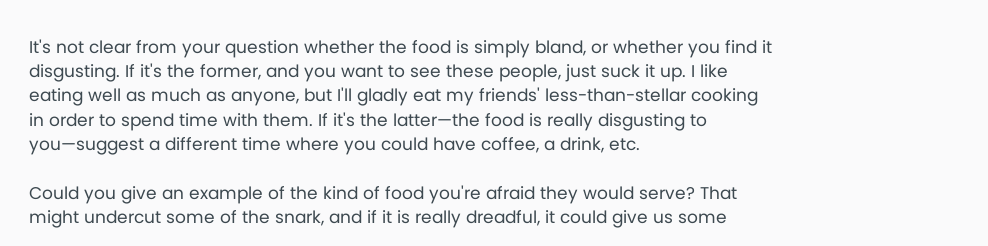It's not clear from your question whether the food is simply bland, or whether you find it disgusting. If it's the former, and you want to see these people, just suck it up. I like eating well as much as anyone, but I'll gladly eat my friends' less-than-stellar cooking in order to spend time with them. If it's the latter—the food is really disgusting to you—suggest a different time where you could have coffee, a drink, etc.

Could you give an example of the kind of food you're afraid they would serve? That might undercut some of the snark, and if it is really dreadful, it could give us some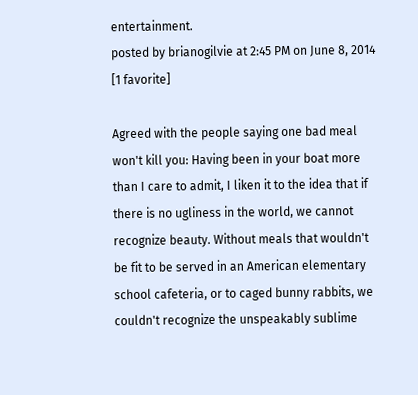entertainment.
posted by brianogilvie at 2:45 PM on June 8, 2014 [1 favorite]

Agreed with the people saying one bad meal won't kill you: Having been in your boat more than I care to admit, I liken it to the idea that if there is no ugliness in the world, we cannot recognize beauty. Without meals that wouldn't be fit to be served in an American elementary school cafeteria, or to caged bunny rabbits, we couldn't recognize the unspeakably sublime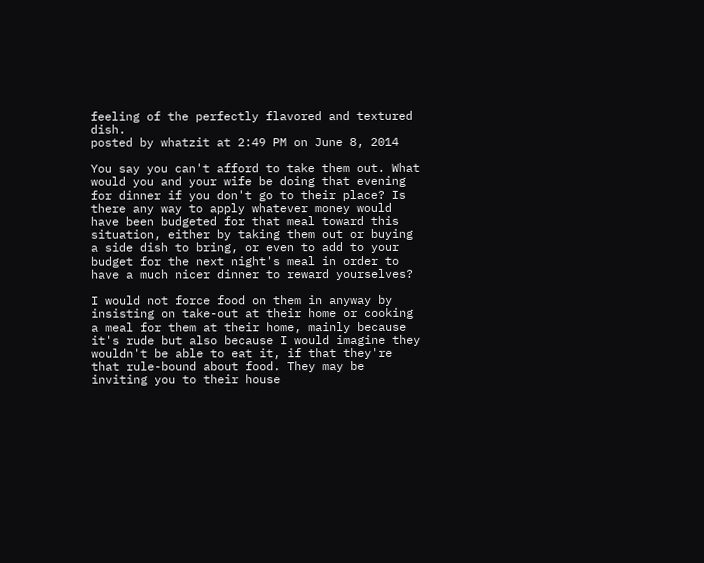feeling of the perfectly flavored and textured dish.
posted by whatzit at 2:49 PM on June 8, 2014

You say you can't afford to take them out. What would you and your wife be doing that evening for dinner if you don't go to their place? Is there any way to apply whatever money would have been budgeted for that meal toward this situation, either by taking them out or buying a side dish to bring, or even to add to your budget for the next night's meal in order to have a much nicer dinner to reward yourselves?

I would not force food on them in anyway by insisting on take-out at their home or cooking a meal for them at their home, mainly because it's rude but also because I would imagine they wouldn't be able to eat it, if that they're that rule-bound about food. They may be inviting you to their house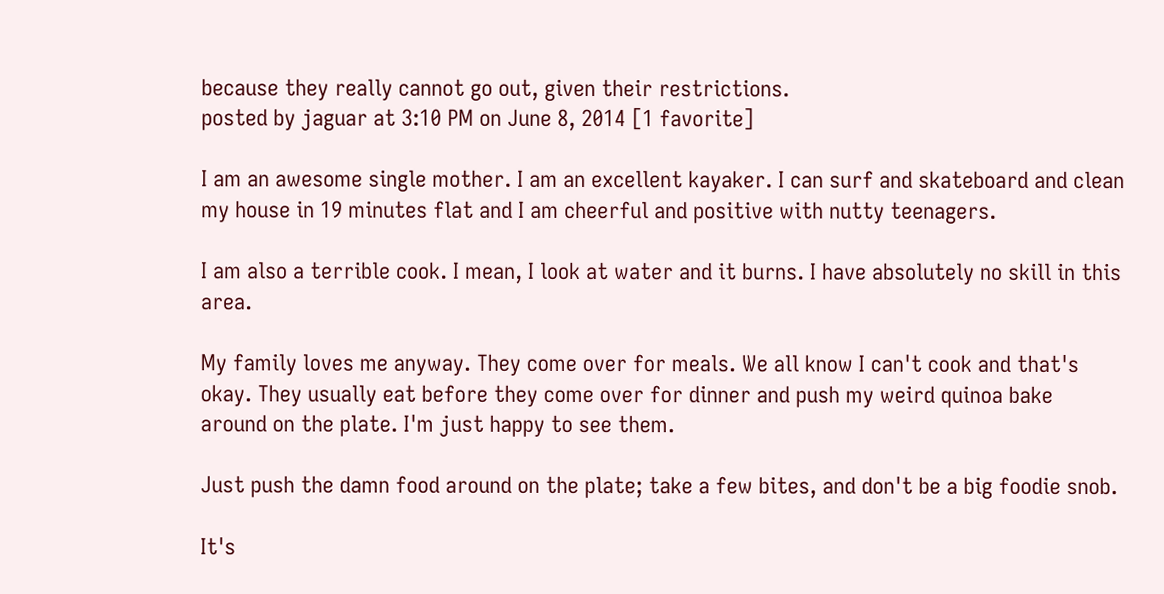because they really cannot go out, given their restrictions.
posted by jaguar at 3:10 PM on June 8, 2014 [1 favorite]

I am an awesome single mother. I am an excellent kayaker. I can surf and skateboard and clean my house in 19 minutes flat and I am cheerful and positive with nutty teenagers.

I am also a terrible cook. I mean, I look at water and it burns. I have absolutely no skill in this area.

My family loves me anyway. They come over for meals. We all know I can't cook and that's okay. They usually eat before they come over for dinner and push my weird quinoa bake around on the plate. I'm just happy to see them.

Just push the damn food around on the plate; take a few bites, and don't be a big foodie snob.

It's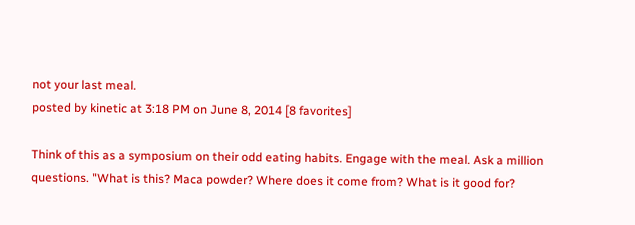not your last meal.
posted by kinetic at 3:18 PM on June 8, 2014 [8 favorites]

Think of this as a symposium on their odd eating habits. Engage with the meal. Ask a million questions. "What is this? Maca powder? Where does it come from? What is it good for?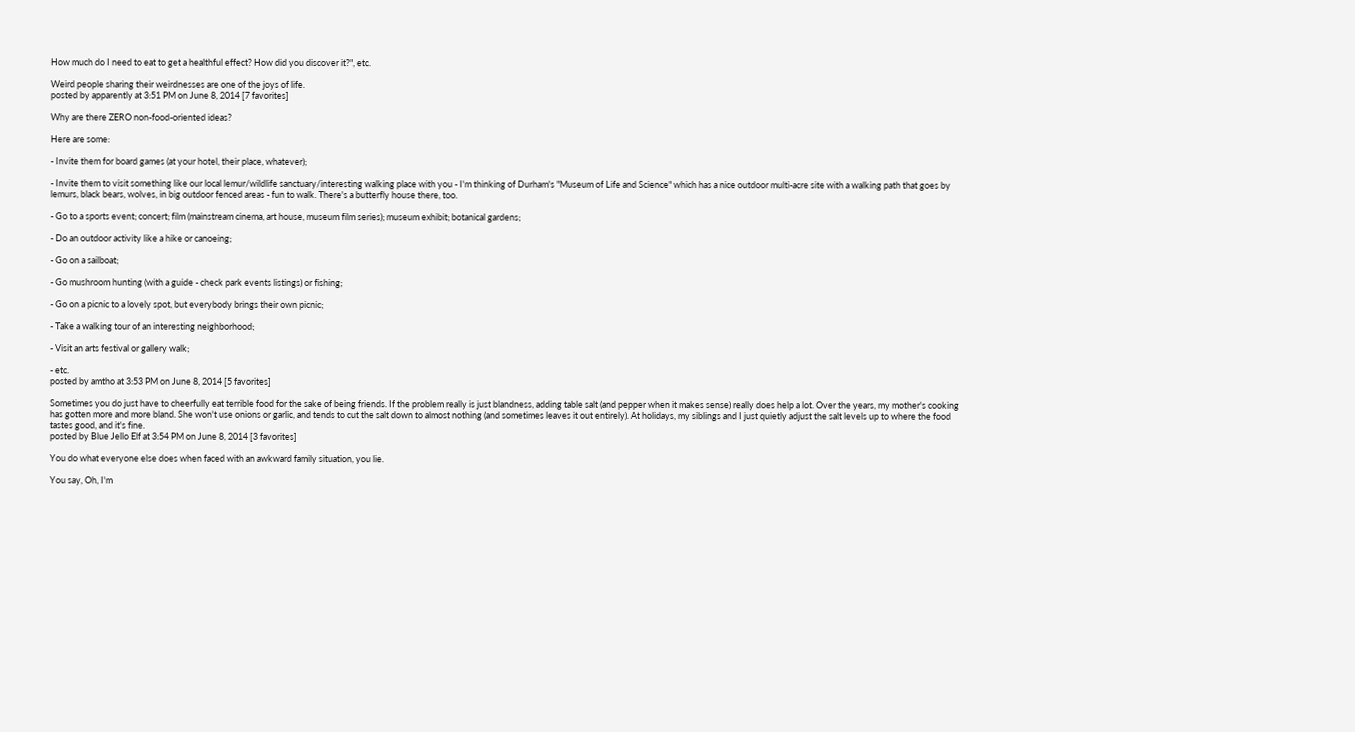How much do I need to eat to get a healthful effect? How did you discover it?", etc.

Weird people sharing their weirdnesses are one of the joys of life.
posted by apparently at 3:51 PM on June 8, 2014 [7 favorites]

Why are there ZERO non-food-oriented ideas?

Here are some:

- Invite them for board games (at your hotel, their place, whatever);

- Invite them to visit something like our local lemur/wildlife sanctuary/interesting walking place with you - I'm thinking of Durham's "Museum of Life and Science" which has a nice outdoor multi-acre site with a walking path that goes by lemurs, black bears, wolves, in big outdoor fenced areas - fun to walk. There's a butterfly house there, too.

- Go to a sports event; concert; film (mainstream cinema, art house, museum film series); museum exhibit; botanical gardens;

- Do an outdoor activity like a hike or canoeing;

- Go on a sailboat;

- Go mushroom hunting (with a guide - check park events listings) or fishing;

- Go on a picnic to a lovely spot, but everybody brings their own picnic;

- Take a walking tour of an interesting neighborhood;

- Visit an arts festival or gallery walk;

- etc.
posted by amtho at 3:53 PM on June 8, 2014 [5 favorites]

Sometimes you do just have to cheerfully eat terrible food for the sake of being friends. If the problem really is just blandness, adding table salt (and pepper when it makes sense) really does help a lot. Over the years, my mother's cooking has gotten more and more bland. She won't use onions or garlic, and tends to cut the salt down to almost nothing (and sometimes leaves it out entirely). At holidays, my siblings and I just quietly adjust the salt levels up to where the food tastes good, and it's fine.
posted by Blue Jello Elf at 3:54 PM on June 8, 2014 [3 favorites]

You do what everyone else does when faced with an awkward family situation, you lie.

You say, Oh, I'm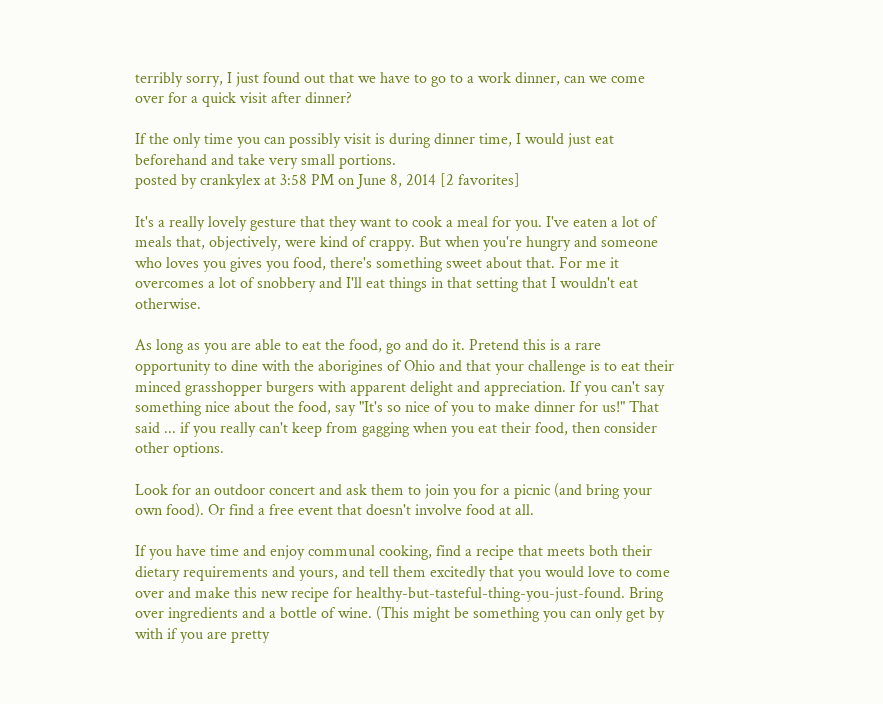terribly sorry, I just found out that we have to go to a work dinner, can we come over for a quick visit after dinner?

If the only time you can possibly visit is during dinner time, I would just eat beforehand and take very small portions.
posted by crankylex at 3:58 PM on June 8, 2014 [2 favorites]

It's a really lovely gesture that they want to cook a meal for you. I've eaten a lot of meals that, objectively, were kind of crappy. But when you're hungry and someone who loves you gives you food, there's something sweet about that. For me it overcomes a lot of snobbery and I'll eat things in that setting that I wouldn't eat otherwise.

As long as you are able to eat the food, go and do it. Pretend this is a rare opportunity to dine with the aborigines of Ohio and that your challenge is to eat their minced grasshopper burgers with apparent delight and appreciation. If you can't say something nice about the food, say "It's so nice of you to make dinner for us!" That said ... if you really can't keep from gagging when you eat their food, then consider other options.

Look for an outdoor concert and ask them to join you for a picnic (and bring your own food). Or find a free event that doesn't involve food at all.

If you have time and enjoy communal cooking, find a recipe that meets both their dietary requirements and yours, and tell them excitedly that you would love to come over and make this new recipe for healthy-but-tasteful-thing-you-just-found. Bring over ingredients and a bottle of wine. (This might be something you can only get by with if you are pretty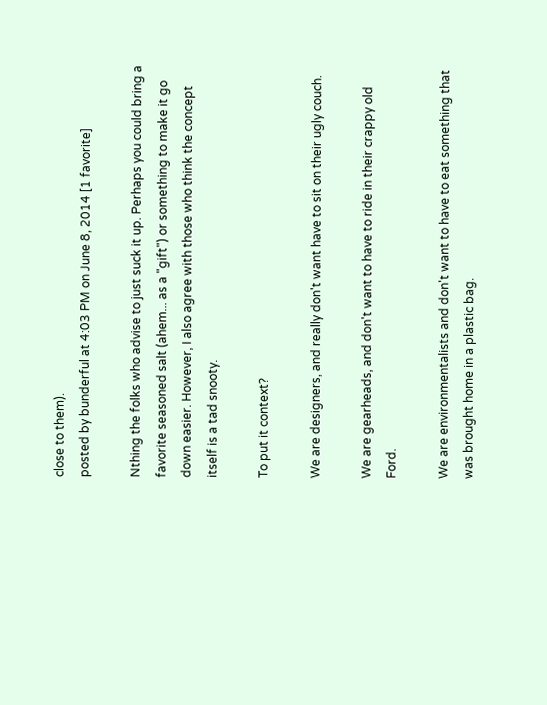close to them).
posted by bunderful at 4:03 PM on June 8, 2014 [1 favorite]

Nthing the folks who advise to just suck it up. Perhaps you could bring a favorite seasoned salt (ahem... as a "gift") or something to make it go down easier. However, I also agree with those who think the concept itself is a tad snooty.

To put it context?

We are designers, and really don't want have to sit on their ugly couch.

We are gearheads, and don't want to have to ride in their crappy old Ford.

We are environmentalists and don't want to have to eat something that was brought home in a plastic bag.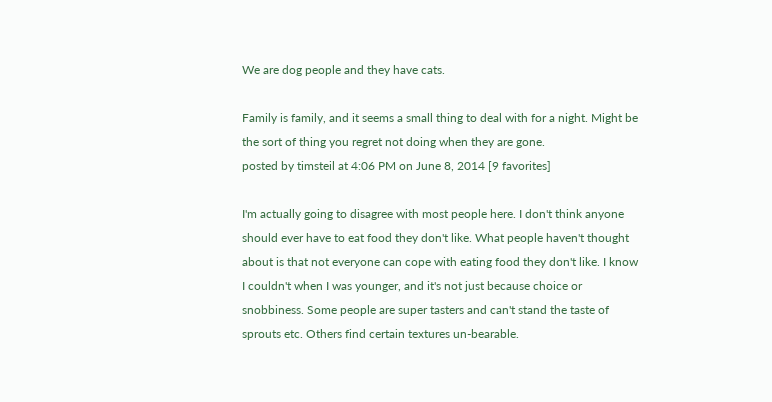We are dog people and they have cats.

Family is family, and it seems a small thing to deal with for a night. Might be the sort of thing you regret not doing when they are gone.
posted by timsteil at 4:06 PM on June 8, 2014 [9 favorites]

I'm actually going to disagree with most people here. I don't think anyone should ever have to eat food they don't like. What people haven't thought about is that not everyone can cope with eating food they don't like. I know I couldn't when I was younger, and it's not just because choice or snobbiness. Some people are super tasters and can't stand the taste of sprouts etc. Others find certain textures un-bearable.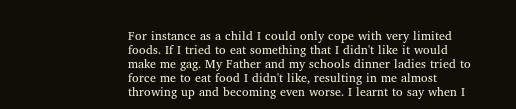For instance as a child I could only cope with very limited foods. If I tried to eat something that I didn't like it would make me gag. My Father and my schools dinner ladies tried to force me to eat food I didn't like, resulting in me almost throwing up and becoming even worse. I learnt to say when I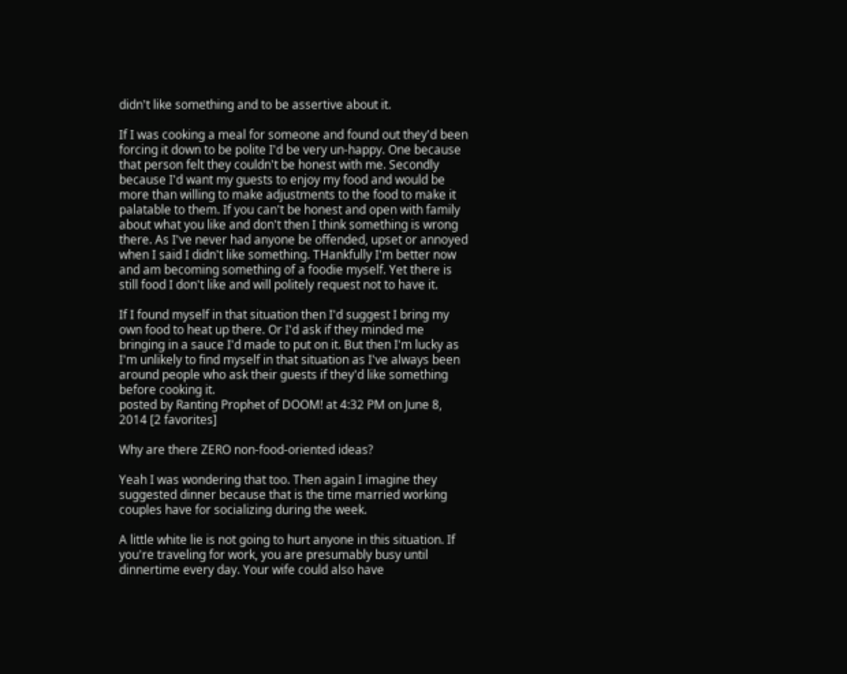didn't like something and to be assertive about it.

If I was cooking a meal for someone and found out they'd been forcing it down to be polite I'd be very un-happy. One because that person felt they couldn't be honest with me. Secondly because I'd want my guests to enjoy my food and would be more than willing to make adjustments to the food to make it palatable to them. If you can't be honest and open with family about what you like and don't then I think something is wrong there. As I've never had anyone be offended, upset or annoyed when I said I didn't like something. THankfully I'm better now and am becoming something of a foodie myself. Yet there is still food I don't like and will politely request not to have it.

If I found myself in that situation then I'd suggest I bring my own food to heat up there. Or I'd ask if they minded me bringing in a sauce I'd made to put on it. But then I'm lucky as I'm unlikely to find myself in that situation as I've always been around people who ask their guests if they'd like something before cooking it.
posted by Ranting Prophet of DOOM! at 4:32 PM on June 8, 2014 [2 favorites]

Why are there ZERO non-food-oriented ideas?

Yeah I was wondering that too. Then again I imagine they suggested dinner because that is the time married working couples have for socializing during the week.

A little white lie is not going to hurt anyone in this situation. If you're traveling for work, you are presumably busy until dinnertime every day. Your wife could also have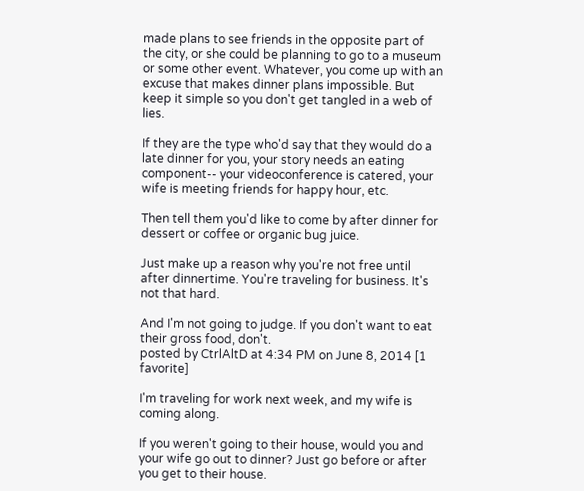made plans to see friends in the opposite part of the city, or she could be planning to go to a museum or some other event. Whatever, you come up with an excuse that makes dinner plans impossible. But keep it simple so you don't get tangled in a web of lies.

If they are the type who'd say that they would do a late dinner for you, your story needs an eating component-- your videoconference is catered, your wife is meeting friends for happy hour, etc.

Then tell them you'd like to come by after dinner for dessert or coffee or organic bug juice.

Just make up a reason why you're not free until after dinnertime. You're traveling for business. It's not that hard.

And I'm not going to judge. If you don't want to eat their gross food, don't.
posted by CtrlAltD at 4:34 PM on June 8, 2014 [1 favorite]

I'm traveling for work next week, and my wife is coming along.

If you weren't going to their house, would you and your wife go out to dinner? Just go before or after you get to their house.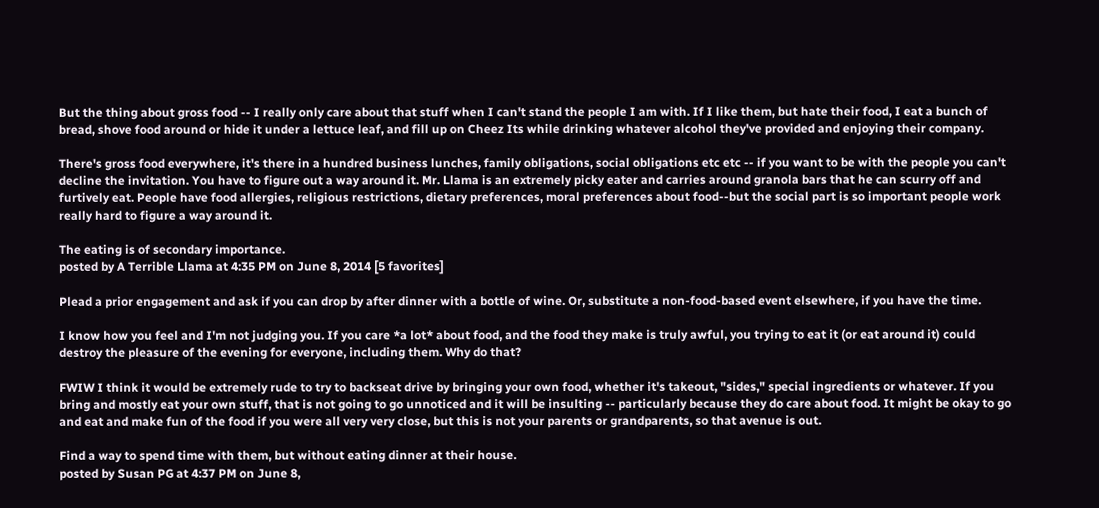But the thing about gross food -- I really only care about that stuff when I can't stand the people I am with. If I like them, but hate their food, I eat a bunch of bread, shove food around or hide it under a lettuce leaf, and fill up on Cheez Its while drinking whatever alcohol they've provided and enjoying their company.

There's gross food everywhere, it's there in a hundred business lunches, family obligations, social obligations etc etc -- if you want to be with the people you can't decline the invitation. You have to figure out a way around it. Mr. Llama is an extremely picky eater and carries around granola bars that he can scurry off and furtively eat. People have food allergies, religious restrictions, dietary preferences, moral preferences about food--but the social part is so important people work really hard to figure a way around it.

The eating is of secondary importance.
posted by A Terrible Llama at 4:35 PM on June 8, 2014 [5 favorites]

Plead a prior engagement and ask if you can drop by after dinner with a bottle of wine. Or, substitute a non-food-based event elsewhere, if you have the time.

I know how you feel and I'm not judging you. If you care *a lot* about food, and the food they make is truly awful, you trying to eat it (or eat around it) could destroy the pleasure of the evening for everyone, including them. Why do that?

FWIW I think it would be extremely rude to try to backseat drive by bringing your own food, whether it's takeout, "sides," special ingredients or whatever. If you bring and mostly eat your own stuff, that is not going to go unnoticed and it will be insulting -- particularly because they do care about food. It might be okay to go and eat and make fun of the food if you were all very very close, but this is not your parents or grandparents, so that avenue is out.

Find a way to spend time with them, but without eating dinner at their house.
posted by Susan PG at 4:37 PM on June 8,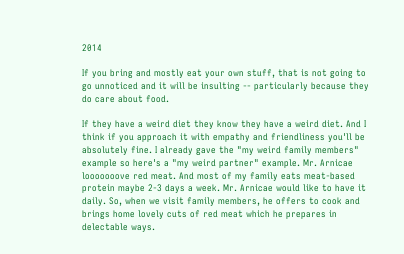2014

If you bring and mostly eat your own stuff, that is not going to go unnoticed and it will be insulting -- particularly because they do care about food.

If they have a weird diet they know they have a weird diet. And I think if you approach it with empathy and friendliness you'll be absolutely fine. I already gave the "my weird family members" example so here's a "my weird partner" example. Mr. Arnicae looooooove red meat. And most of my family eats meat-based protein maybe 2-3 days a week. Mr. Arnicae would like to have it daily. So, when we visit family members, he offers to cook and brings home lovely cuts of red meat which he prepares in delectable ways.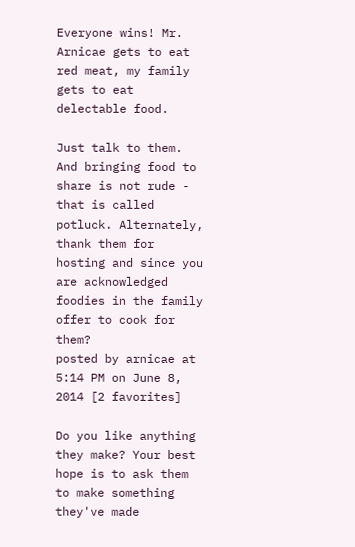Everyone wins! Mr. Arnicae gets to eat red meat, my family gets to eat delectable food.

Just talk to them. And bringing food to share is not rude - that is called potluck. Alternately, thank them for hosting and since you are acknowledged foodies in the family offer to cook for them?
posted by arnicae at 5:14 PM on June 8, 2014 [2 favorites]

Do you like anything they make? Your best hope is to ask them to make something they've made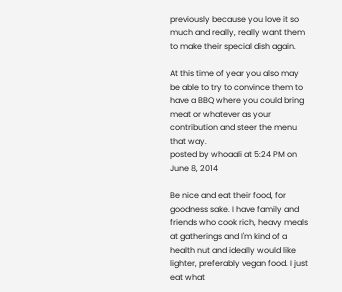previously because you love it so much and really, really want them to make their special dish again.

At this time of year you also may be able to try to convince them to have a BBQ where you could bring meat or whatever as your contribution and steer the menu that way.
posted by whoaali at 5:24 PM on June 8, 2014

Be nice and eat their food, for goodness sake. I have family and friends who cook rich, heavy meals at gatherings and I'm kind of a health nut and ideally would like lighter, preferably vegan food. I just eat what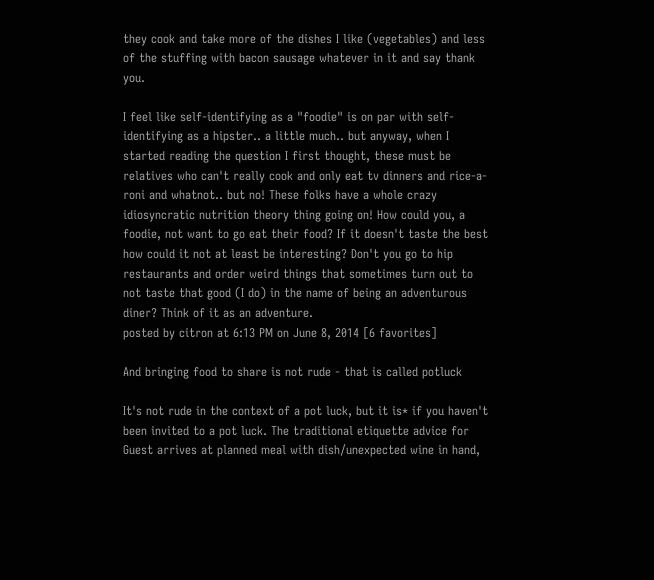they cook and take more of the dishes I like (vegetables) and less of the stuffing with bacon sausage whatever in it and say thank you.

I feel like self-identifying as a "foodie" is on par with self-identifying as a hipster.. a little much.. but anyway, when I started reading the question I first thought, these must be relatives who can't really cook and only eat tv dinners and rice-a-roni and whatnot.. but no! These folks have a whole crazy idiosyncratic nutrition theory thing going on! How could you, a foodie, not want to go eat their food? If it doesn't taste the best how could it not at least be interesting? Don't you go to hip restaurants and order weird things that sometimes turn out to not taste that good (I do) in the name of being an adventurous diner? Think of it as an adventure.
posted by citron at 6:13 PM on June 8, 2014 [6 favorites]

And bringing food to share is not rude - that is called potluck

It's not rude in the context of a pot luck, but it is* if you haven't been invited to a pot luck. The traditional etiquette advice for Guest arrives at planned meal with dish/unexpected wine in hand,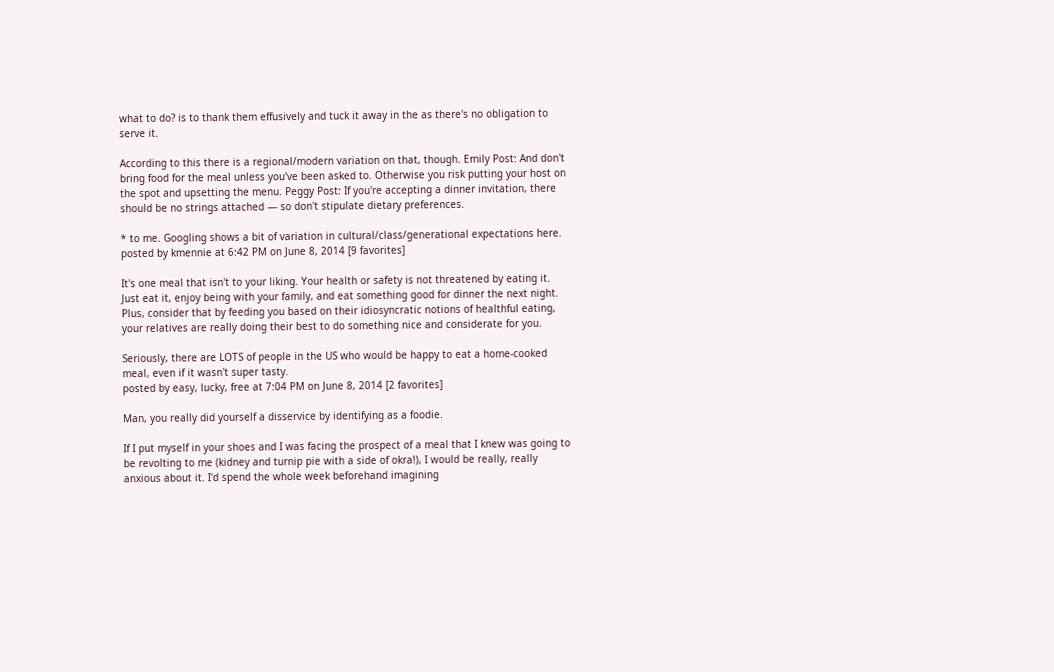what to do? is to thank them effusively and tuck it away in the as there's no obligation to serve it.

According to this there is a regional/modern variation on that, though. Emily Post: And don't bring food for the meal unless you've been asked to. Otherwise you risk putting your host on the spot and upsetting the menu. Peggy Post: If you're accepting a dinner invitation, there should be no strings attached — so don't stipulate dietary preferences.

* to me. Googling shows a bit of variation in cultural/class/generational expectations here.
posted by kmennie at 6:42 PM on June 8, 2014 [9 favorites]

It's one meal that isn't to your liking. Your health or safety is not threatened by eating it. Just eat it, enjoy being with your family, and eat something good for dinner the next night. Plus, consider that by feeding you based on their idiosyncratic notions of healthful eating, your relatives are really doing their best to do something nice and considerate for you.

Seriously, there are LOTS of people in the US who would be happy to eat a home-cooked meal, even if it wasn't super tasty.
posted by easy, lucky, free at 7:04 PM on June 8, 2014 [2 favorites]

Man, you really did yourself a disservice by identifying as a foodie.

If I put myself in your shoes and I was facing the prospect of a meal that I knew was going to be revolting to me (kidney and turnip pie with a side of okra!), I would be really, really anxious about it. I'd spend the whole week beforehand imagining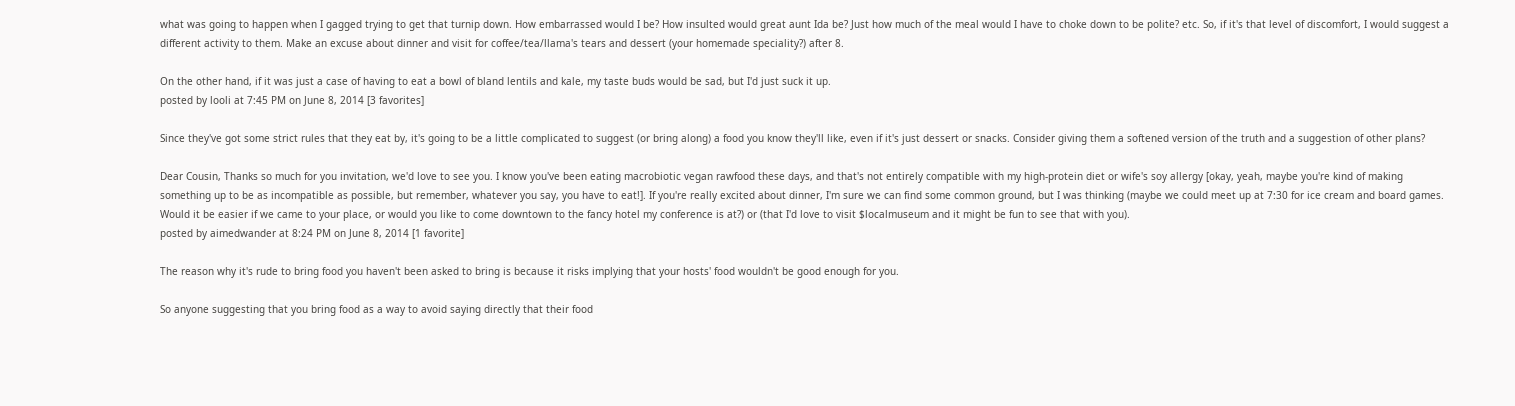what was going to happen when I gagged trying to get that turnip down. How embarrassed would I be? How insulted would great aunt Ida be? Just how much of the meal would I have to choke down to be polite? etc. So, if it's that level of discomfort, I would suggest a different activity to them. Make an excuse about dinner and visit for coffee/tea/llama's tears and dessert (your homemade speciality?) after 8.

On the other hand, if it was just a case of having to eat a bowl of bland lentils and kale, my taste buds would be sad, but I'd just suck it up.
posted by looli at 7:45 PM on June 8, 2014 [3 favorites]

Since they've got some strict rules that they eat by, it's going to be a little complicated to suggest (or bring along) a food you know they'll like, even if it's just dessert or snacks. Consider giving them a softened version of the truth and a suggestion of other plans?

Dear Cousin, Thanks so much for you invitation, we'd love to see you. I know you've been eating macrobiotic vegan rawfood these days, and that's not entirely compatible with my high-protein diet or wife's soy allergy [okay, yeah, maybe you're kind of making something up to be as incompatible as possible, but remember, whatever you say, you have to eat!]. If you're really excited about dinner, I'm sure we can find some common ground, but I was thinking (maybe we could meet up at 7:30 for ice cream and board games. Would it be easier if we came to your place, or would you like to come downtown to the fancy hotel my conference is at?) or (that I'd love to visit $localmuseum and it might be fun to see that with you).
posted by aimedwander at 8:24 PM on June 8, 2014 [1 favorite]

The reason why it's rude to bring food you haven't been asked to bring is because it risks implying that your hosts' food wouldn't be good enough for you.

So anyone suggesting that you bring food as a way to avoid saying directly that their food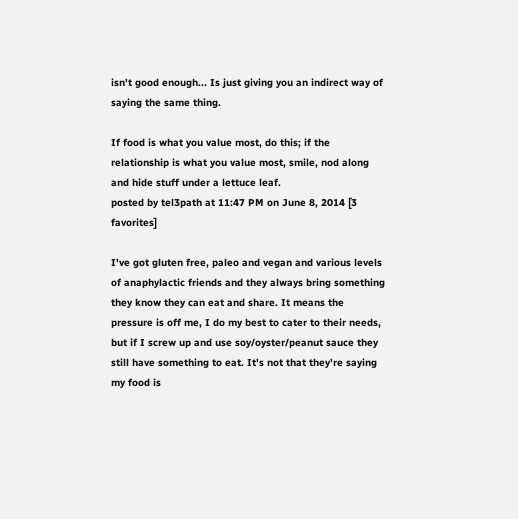isn't good enough... Is just giving you an indirect way of saying the same thing.

If food is what you value most, do this; if the relationship is what you value most, smile, nod along and hide stuff under a lettuce leaf.
posted by tel3path at 11:47 PM on June 8, 2014 [3 favorites]

I've got gluten free, paleo and vegan and various levels of anaphylactic friends and they always bring something they know they can eat and share. It means the pressure is off me, I do my best to cater to their needs, but if I screw up and use soy/oyster/peanut sauce they still have something to eat. It's not that they're saying my food is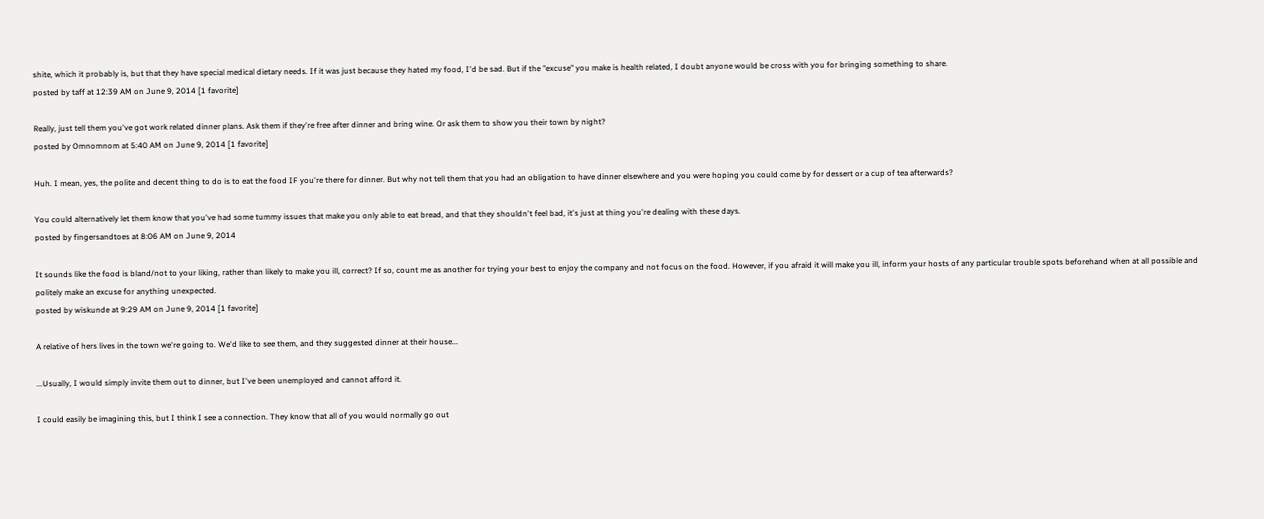shite, which it probably is, but that they have special medical dietary needs. If it was just because they hated my food, I'd be sad. But if the "excuse" you make is health related, I doubt anyone would be cross with you for bringing something to share.
posted by taff at 12:39 AM on June 9, 2014 [1 favorite]

Really, just tell them you've got work related dinner plans. Ask them if they're free after dinner and bring wine. Or ask them to show you their town by night?
posted by Omnomnom at 5:40 AM on June 9, 2014 [1 favorite]

Huh. I mean, yes, the polite and decent thing to do is to eat the food IF you're there for dinner. But why not tell them that you had an obligation to have dinner elsewhere and you were hoping you could come by for dessert or a cup of tea afterwards?

You could alternatively let them know that you've had some tummy issues that make you only able to eat bread, and that they shouldn't feel bad, it's just at thing you're dealing with these days.
posted by fingersandtoes at 8:06 AM on June 9, 2014

It sounds like the food is bland/not to your liking, rather than likely to make you ill, correct? If so, count me as another for trying your best to enjoy the company and not focus on the food. However, if you afraid it will make you ill, inform your hosts of any particular trouble spots beforehand when at all possible and politely make an excuse for anything unexpected.
posted by wiskunde at 9:29 AM on June 9, 2014 [1 favorite]

A relative of hers lives in the town we're going to. We'd like to see them, and they suggested dinner at their house...

...Usually, I would simply invite them out to dinner, but I've been unemployed and cannot afford it.

I could easily be imagining this, but I think I see a connection. They know that all of you would normally go out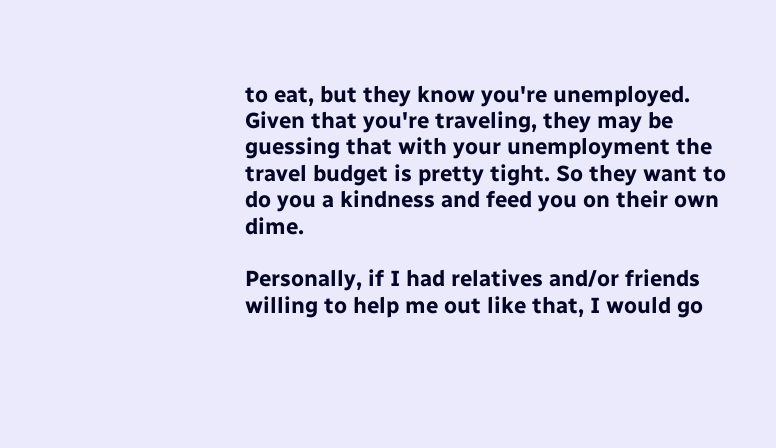to eat, but they know you're unemployed. Given that you're traveling, they may be guessing that with your unemployment the travel budget is pretty tight. So they want to do you a kindness and feed you on their own dime.

Personally, if I had relatives and/or friends willing to help me out like that, I would go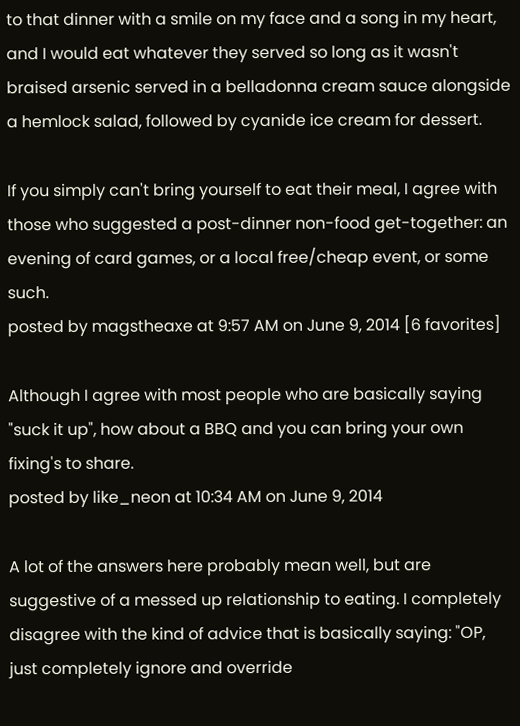to that dinner with a smile on my face and a song in my heart, and I would eat whatever they served so long as it wasn't braised arsenic served in a belladonna cream sauce alongside a hemlock salad, followed by cyanide ice cream for dessert.

If you simply can't bring yourself to eat their meal, I agree with those who suggested a post-dinner non-food get-together: an evening of card games, or a local free/cheap event, or some such.
posted by magstheaxe at 9:57 AM on June 9, 2014 [6 favorites]

Although I agree with most people who are basically saying "suck it up", how about a BBQ and you can bring your own fixing's to share.
posted by like_neon at 10:34 AM on June 9, 2014

A lot of the answers here probably mean well, but are suggestive of a messed up relationship to eating. I completely disagree with the kind of advice that is basically saying: "OP, just completely ignore and override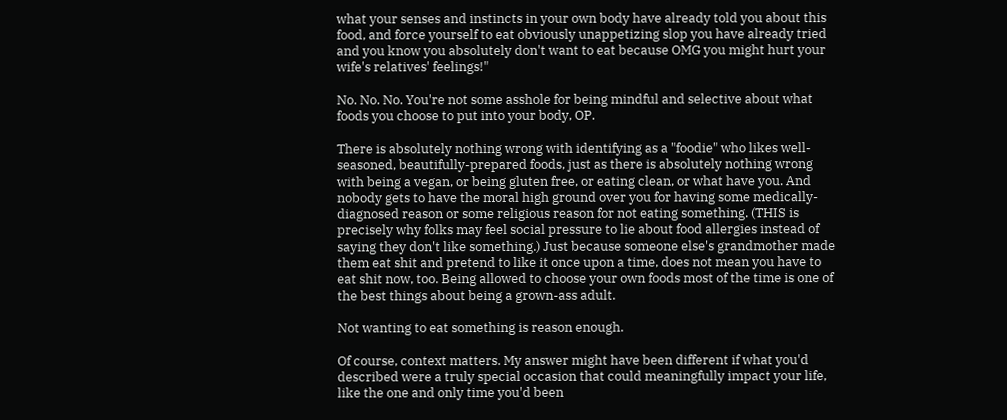what your senses and instincts in your own body have already told you about this food, and force yourself to eat obviously unappetizing slop you have already tried and you know you absolutely don't want to eat because OMG you might hurt your wife's relatives' feelings!"

No. No. No. You're not some asshole for being mindful and selective about what foods you choose to put into your body, OP.

There is absolutely nothing wrong with identifying as a "foodie" who likes well-seasoned, beautifully-prepared foods, just as there is absolutely nothing wrong with being a vegan, or being gluten free, or eating clean, or what have you. And nobody gets to have the moral high ground over you for having some medically-diagnosed reason or some religious reason for not eating something. (THIS is precisely why folks may feel social pressure to lie about food allergies instead of saying they don't like something.) Just because someone else's grandmother made them eat shit and pretend to like it once upon a time, does not mean you have to eat shit now, too. Being allowed to choose your own foods most of the time is one of the best things about being a grown-ass adult.

Not wanting to eat something is reason enough.

Of course, context matters. My answer might have been different if what you'd described were a truly special occasion that could meaningfully impact your life, like the one and only time you'd been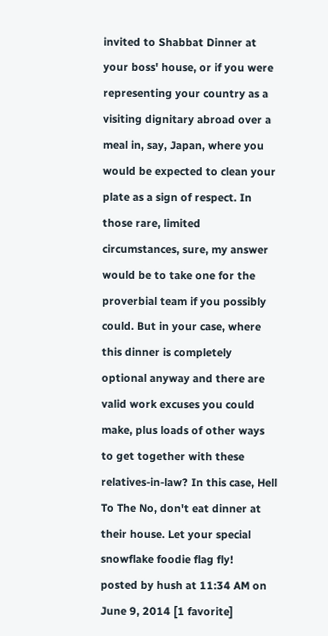invited to Shabbat Dinner at your boss' house, or if you were representing your country as a visiting dignitary abroad over a meal in, say, Japan, where you would be expected to clean your plate as a sign of respect. In those rare, limited circumstances, sure, my answer would be to take one for the proverbial team if you possibly could. But in your case, where this dinner is completely optional anyway and there are valid work excuses you could make, plus loads of other ways to get together with these relatives-in-law? In this case, Hell To The No, don't eat dinner at their house. Let your special snowflake foodie flag fly!
posted by hush at 11:34 AM on June 9, 2014 [1 favorite]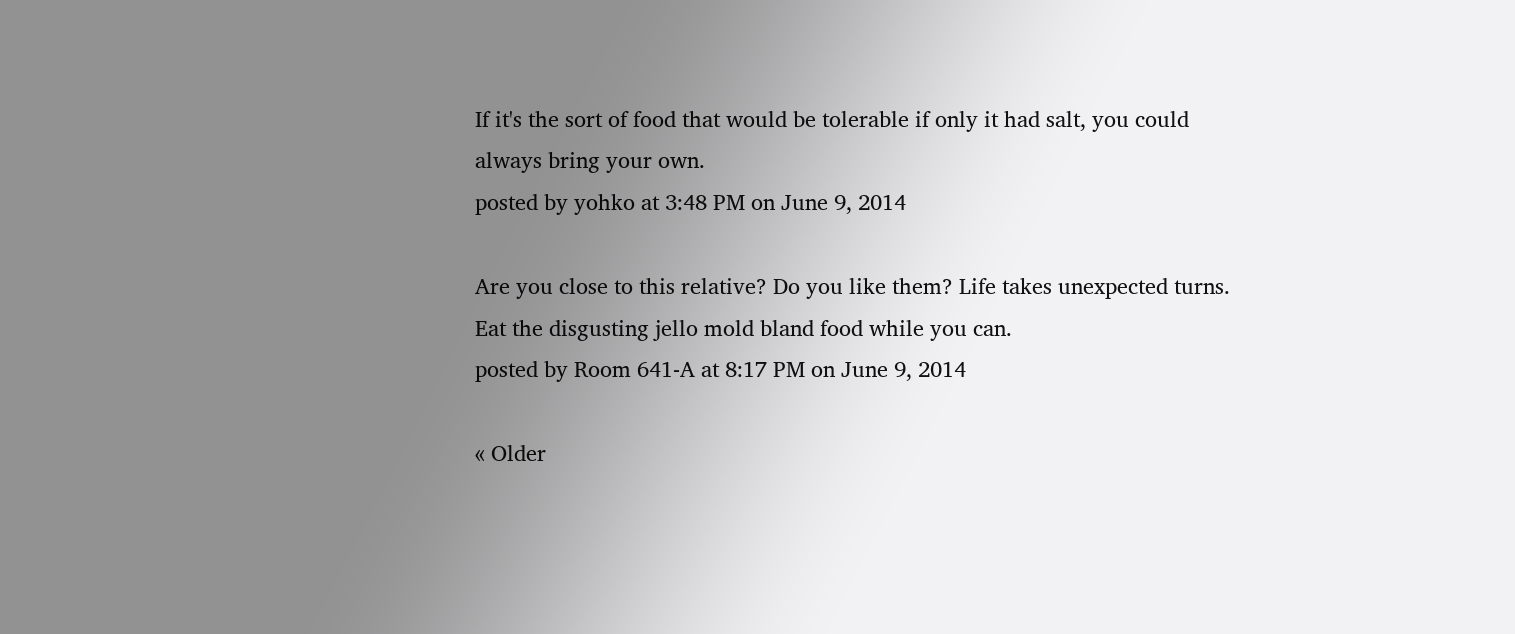If it's the sort of food that would be tolerable if only it had salt, you could always bring your own.
posted by yohko at 3:48 PM on June 9, 2014

Are you close to this relative? Do you like them? Life takes unexpected turns. Eat the disgusting jello mold bland food while you can.
posted by Room 641-A at 8:17 PM on June 9, 2014

« Older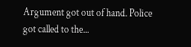Argument got out of hand. Police got called to the...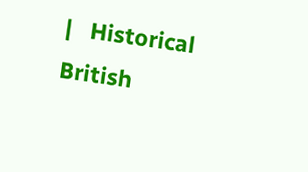|   Historical British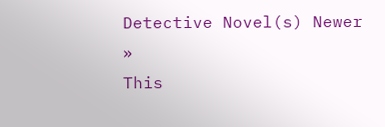Detective Novel(s) Newer »
This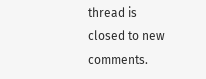thread is closed to new comments.